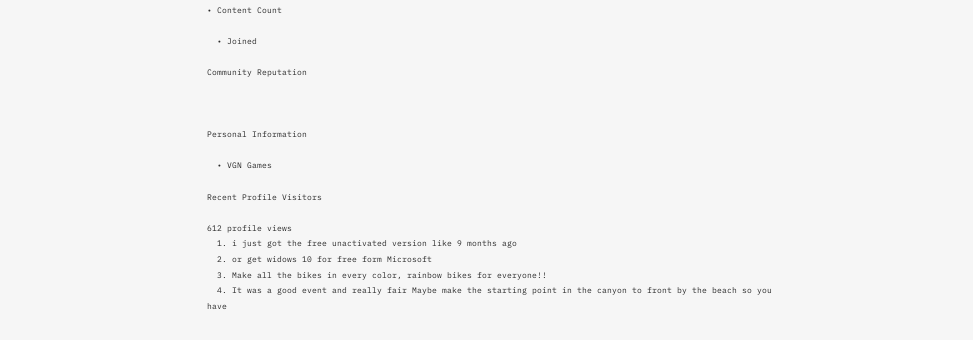• Content Count

  • Joined

Community Reputation



Personal Information

  • VGN Games

Recent Profile Visitors

612 profile views
  1. i just got the free unactivated version like 9 months ago
  2. or get widows 10 for free form Microsoft
  3. Make all the bikes in every color, rainbow bikes for everyone!!
  4. It was a good event and really fair Maybe make the starting point in the canyon to front by the beach so you have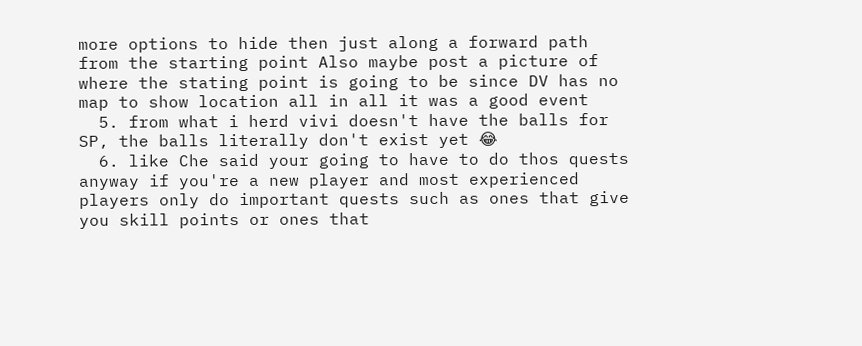more options to hide then just along a forward path from the starting point Also maybe post a picture of where the stating point is going to be since DV has no map to show location all in all it was a good event
  5. from what i herd vivi doesn't have the balls for SP, the balls literally don't exist yet 😂
  6. like Che said your going to have to do thos quests anyway if you're a new player and most experienced players only do important quests such as ones that give you skill points or ones that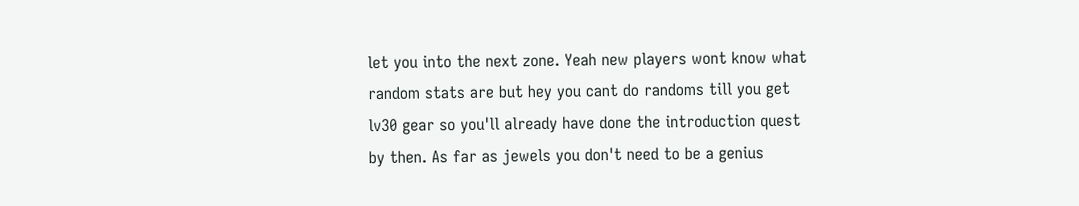let you into the next zone. Yeah new players wont know what random stats are but hey you cant do randoms till you get lv30 gear so you'll already have done the introduction quest by then. As far as jewels you don't need to be a genius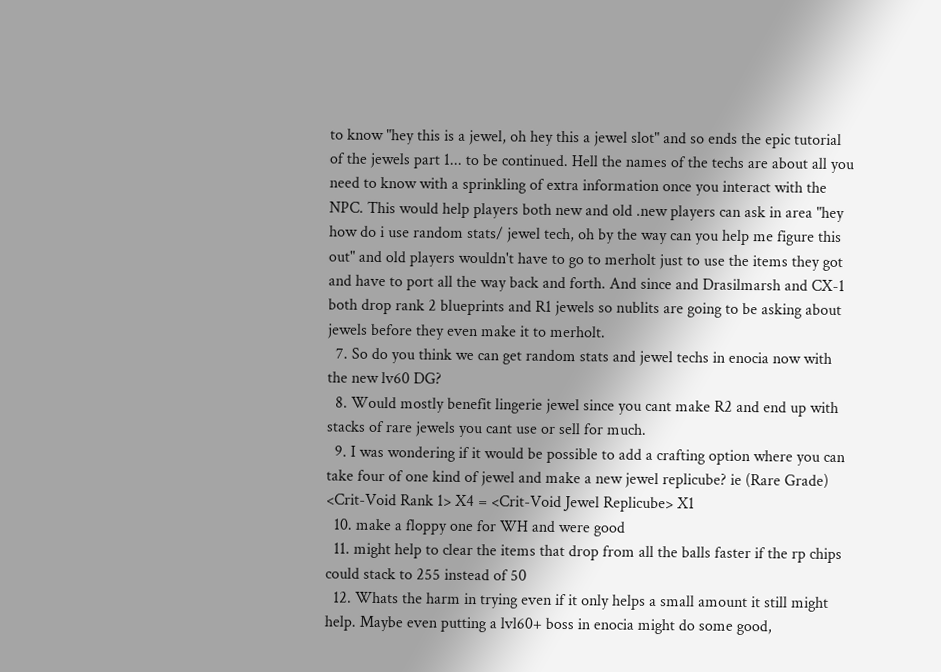to know "hey this is a jewel, oh hey this a jewel slot" and so ends the epic tutorial of the jewels part 1... to be continued. Hell the names of the techs are about all you need to know with a sprinkling of extra information once you interact with the NPC. This would help players both new and old .new players can ask in area "hey how do i use random stats/ jewel tech, oh by the way can you help me figure this out" and old players wouldn't have to go to merholt just to use the items they got and have to port all the way back and forth. And since and Drasilmarsh and CX-1 both drop rank 2 blueprints and R1 jewels so nublits are going to be asking about jewels before they even make it to merholt.
  7. So do you think we can get random stats and jewel techs in enocia now with the new lv60 DG?
  8. Would mostly benefit lingerie jewel since you cant make R2 and end up with stacks of rare jewels you cant use or sell for much.
  9. I was wondering if it would be possible to add a crafting option where you can take four of one kind of jewel and make a new jewel replicube? ie (Rare Grade) <Crit-Void Rank 1> X4 = <Crit-Void Jewel Replicube> X1
  10. make a floppy one for WH and were good
  11. might help to clear the items that drop from all the balls faster if the rp chips could stack to 255 instead of 50
  12. Whats the harm in trying even if it only helps a small amount it still might help. Maybe even putting a lvl60+ boss in enocia might do some good,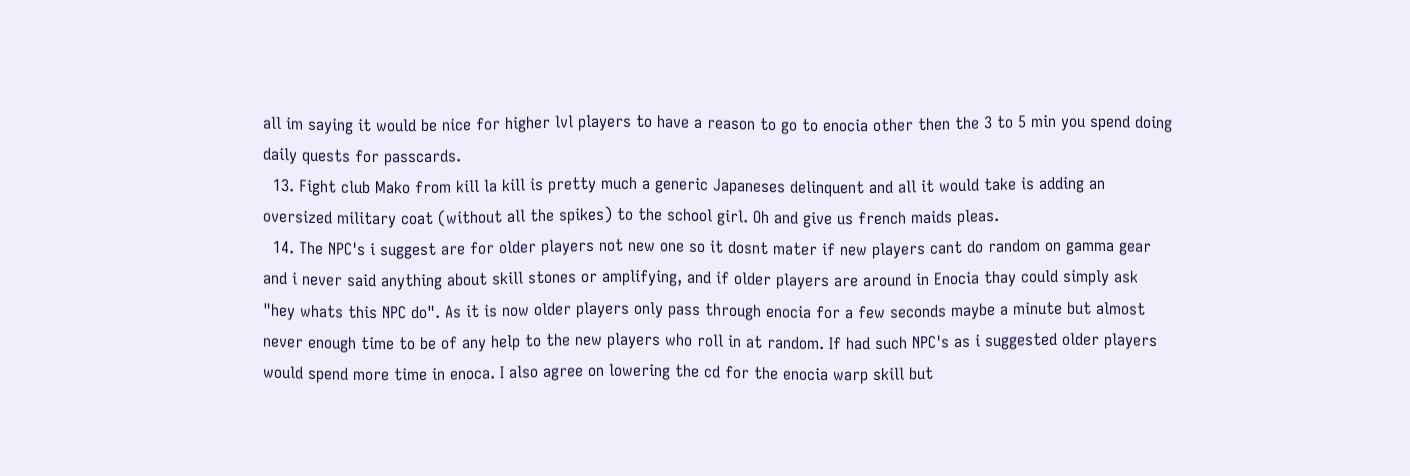all im saying it would be nice for higher lvl players to have a reason to go to enocia other then the 3 to 5 min you spend doing daily quests for passcards.
  13. Fight club Mako from kill la kill is pretty much a generic Japaneses delinquent and all it would take is adding an oversized military coat (without all the spikes) to the school girl. Oh and give us french maids pleas.
  14. The NPC's i suggest are for older players not new one so it dosnt mater if new players cant do random on gamma gear and i never said anything about skill stones or amplifying, and if older players are around in Enocia thay could simply ask "hey whats this NPC do". As it is now older players only pass through enocia for a few seconds maybe a minute but almost never enough time to be of any help to the new players who roll in at random. If had such NPC's as i suggested older players would spend more time in enoca. I also agree on lowering the cd for the enocia warp skill but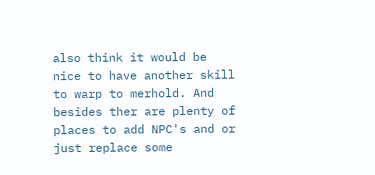also think it would be nice to have another skill to warp to merhold. And besides ther are plenty of places to add NPC's and or just replace some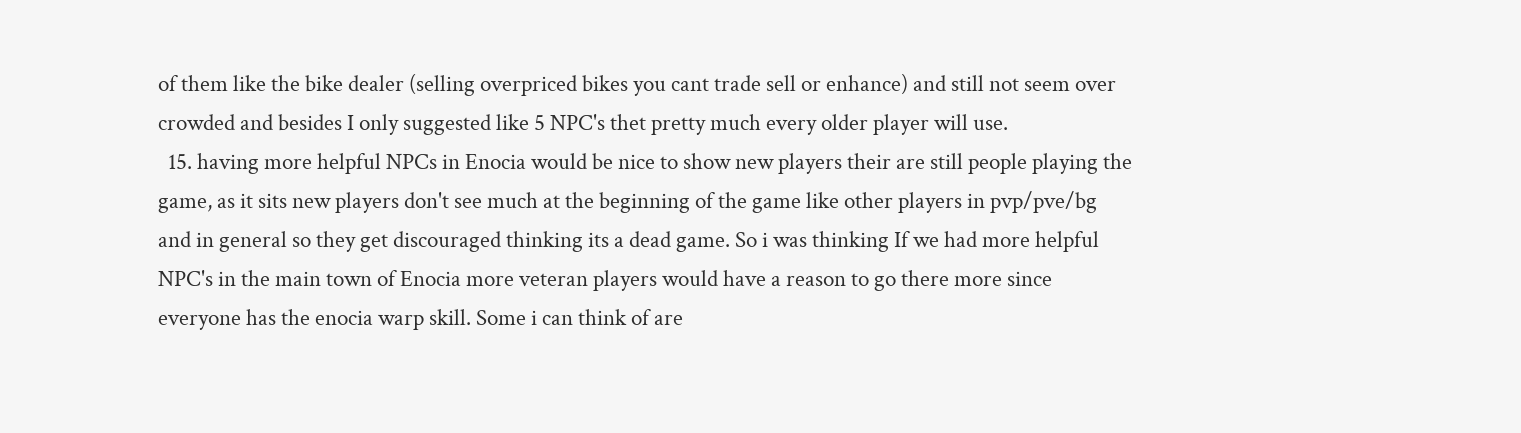of them like the bike dealer (selling overpriced bikes you cant trade sell or enhance) and still not seem over crowded and besides I only suggested like 5 NPC's thet pretty much every older player will use.
  15. having more helpful NPCs in Enocia would be nice to show new players their are still people playing the game, as it sits new players don't see much at the beginning of the game like other players in pvp/pve/bg and in general so they get discouraged thinking its a dead game. So i was thinking If we had more helpful NPC's in the main town of Enocia more veteran players would have a reason to go there more since everyone has the enocia warp skill. Some i can think of are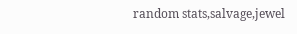random stats,salvage,jewel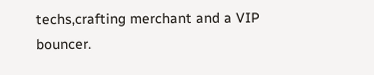techs,crafting merchant and a VIP bouncer.